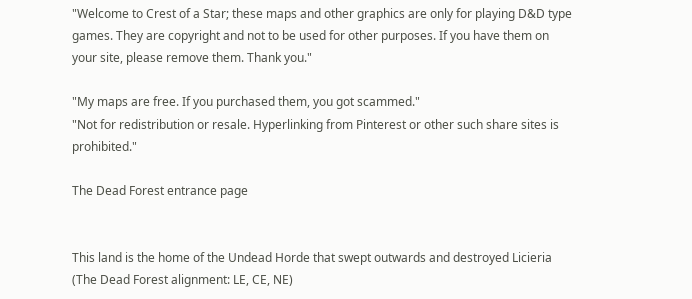"Welcome to Crest of a Star; these maps and other graphics are only for playing D&D type games. They are copyright and not to be used for other purposes. If you have them on your site, please remove them. Thank you."

"My maps are free. If you purchased them, you got scammed."
"Not for redistribution or resale. Hyperlinking from Pinterest or other such share sites is prohibited."

The Dead Forest entrance page


This land is the home of the Undead Horde that swept outwards and destroyed Licieria (The Dead Forest alignment: LE, CE, NE)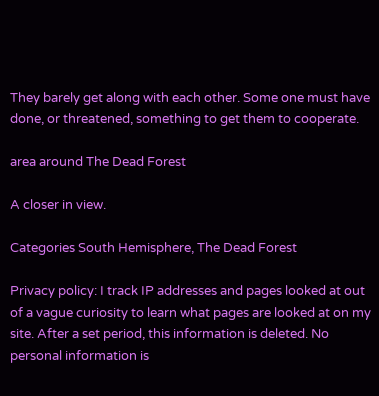They barely get along with each other. Some one must have done, or threatened, something to get them to cooperate.

area around The Dead Forest

A closer in view.

Categories South Hemisphere, The Dead Forest

Privacy policy: I track IP addresses and pages looked at out of a vague curiosity to learn what pages are looked at on my site. After a set period, this information is deleted. No personal information is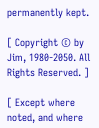permanently kept.

[ Copyright © by Jim, 1980-2050. All Rights Reserved. ]

[ Except where noted, and where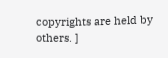copyrights are held by others. ]